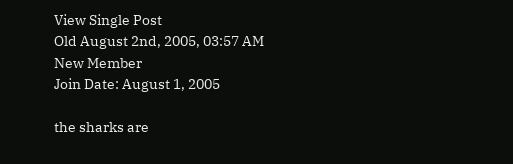View Single Post
Old August 2nd, 2005, 03:57 AM
New Member
Join Date: August 1, 2005

the sharks are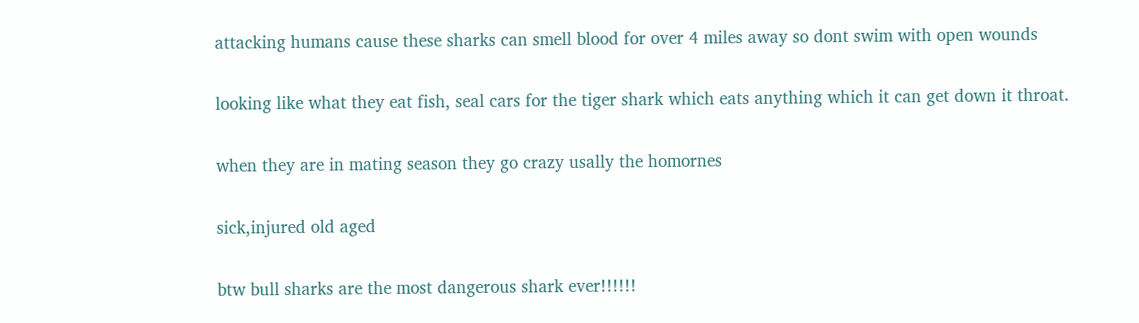attacking humans cause these sharks can smell blood for over 4 miles away so dont swim with open wounds

looking like what they eat fish, seal cars for the tiger shark which eats anything which it can get down it throat.

when they are in mating season they go crazy usally the homornes

sick,injured old aged

btw bull sharks are the most dangerous shark ever!!!!!!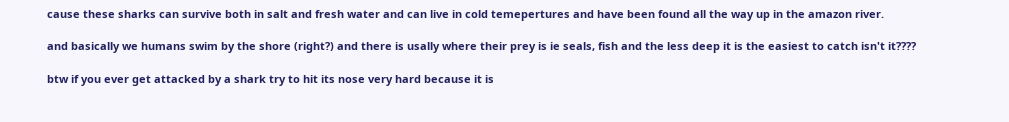cause these sharks can survive both in salt and fresh water and can live in cold temepertures and have been found all the way up in the amazon river.

and basically we humans swim by the shore (right?) and there is usally where their prey is ie seals, fish and the less deep it is the easiest to catch isn't it????

btw if you ever get attacked by a shark try to hit its nose very hard because it is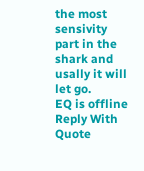the most sensivity part in the shark and usally it will let go.
EQ is offline   Reply With Quote